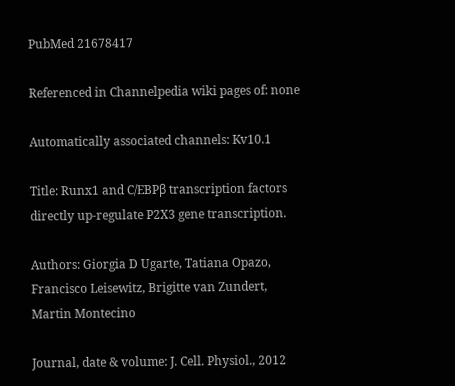PubMed 21678417

Referenced in Channelpedia wiki pages of: none

Automatically associated channels: Kv10.1

Title: Runx1 and C/EBPβ transcription factors directly up-regulate P2X3 gene transcription.

Authors: Giorgia D Ugarte, Tatiana Opazo, Francisco Leisewitz, Brigitte van Zundert, Martin Montecino

Journal, date & volume: J. Cell. Physiol., 2012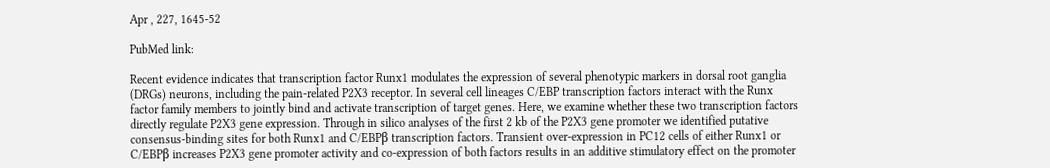Apr , 227, 1645-52

PubMed link:

Recent evidence indicates that transcription factor Runx1 modulates the expression of several phenotypic markers in dorsal root ganglia (DRGs) neurons, including the pain-related P2X3 receptor. In several cell lineages C/EBP transcription factors interact with the Runx factor family members to jointly bind and activate transcription of target genes. Here, we examine whether these two transcription factors directly regulate P2X3 gene expression. Through in silico analyses of the first 2 kb of the P2X3 gene promoter we identified putative consensus-binding sites for both Runx1 and C/EBPβ transcription factors. Transient over-expression in PC12 cells of either Runx1 or C/EBPβ increases P2X3 gene promoter activity and co-expression of both factors results in an additive stimulatory effect on the promoter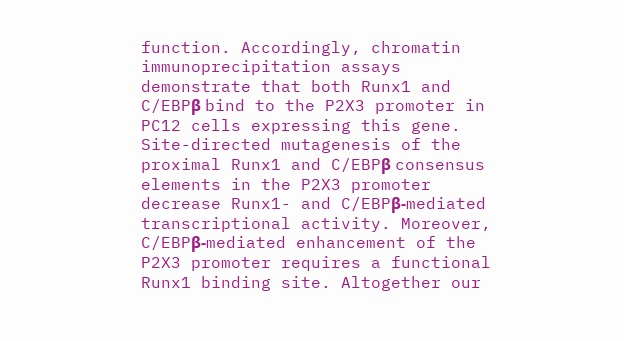function. Accordingly, chromatin immunoprecipitation assays demonstrate that both Runx1 and C/EBPβ bind to the P2X3 promoter in PC12 cells expressing this gene. Site-directed mutagenesis of the proximal Runx1 and C/EBPβ consensus elements in the P2X3 promoter decrease Runx1- and C/EBPβ-mediated transcriptional activity. Moreover, C/EBPβ-mediated enhancement of the P2X3 promoter requires a functional Runx1 binding site. Altogether our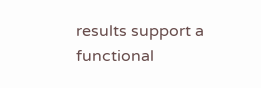results support a functional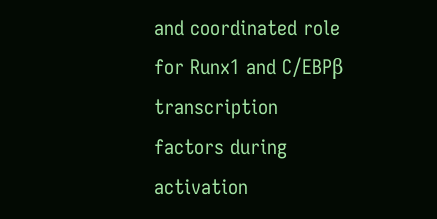and coordinated role for Runx1 and C/EBPβ transcription factors during activation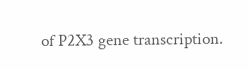of P2X3 gene transcription.